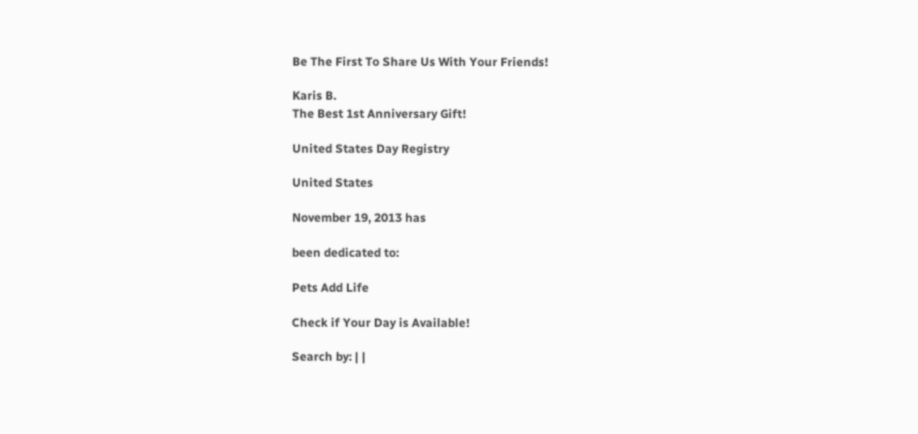Be The First To Share Us With Your Friends!

Karis B.
The Best 1st Anniversary Gift!

United States Day Registry

United States

November 19, 2013 has

been dedicated to:

Pets Add Life

Check if Your Day is Available!

Search by: | |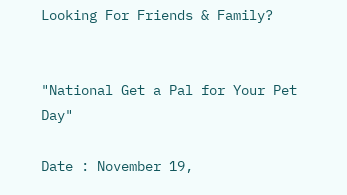Looking For Friends & Family?


"National Get a Pal for Your Pet Day"

Date : November 19,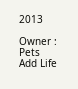2013

Owner : Pets Add Life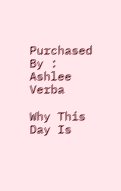Purchased By : Ashlee Verba

Why This Day Is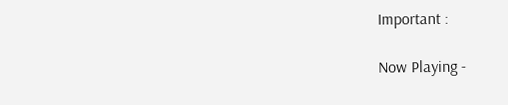Important :

Now Playing -